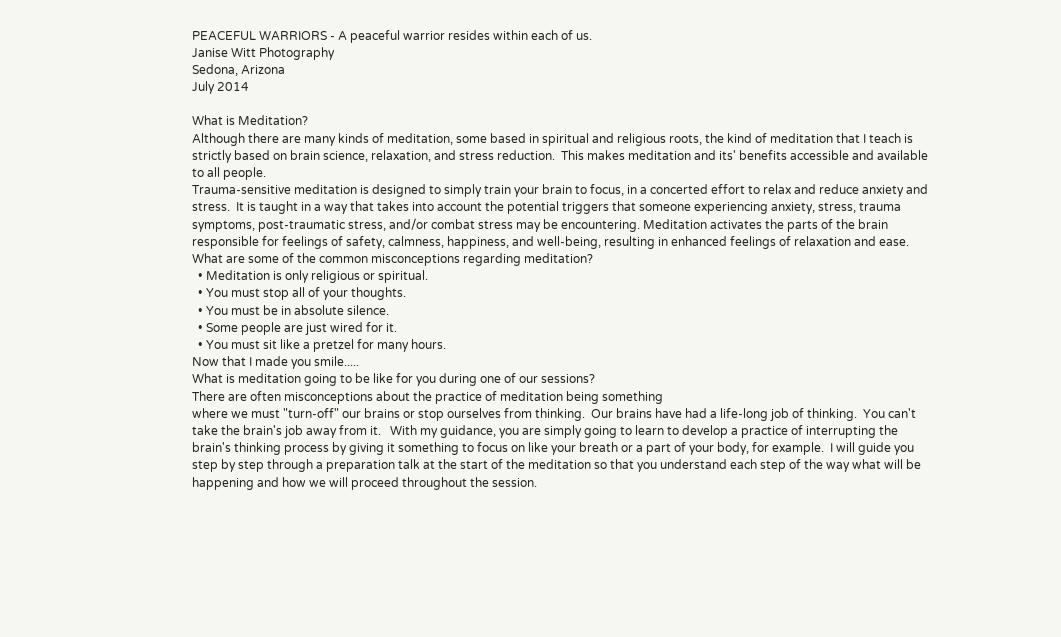PEACEFUL WARRIORS - A peaceful warrior resides within each of us.
Janise Witt Photography
Sedona, Arizona
July 2014

What is Meditation?
Although there are many kinds of meditation, some based in spiritual and religious roots, the kind of meditation that I teach is strictly based on brain science, relaxation, and stress reduction.  This makes meditation and its' benefits accessible and available to all people.
Trauma-sensitive meditation is designed to simply train your brain to focus, in a concerted effort to relax and reduce anxiety and stress.  It is taught in a way that takes into account the potential triggers that someone experiencing anxiety, stress, trauma symptoms, post-traumatic stress, and/or combat stress may be encountering. Meditation activates the parts of the brain responsible for feelings of safety, calmness, happiness, and well-being, resulting in enhanced feelings of relaxation and ease.
What are some of the common misconceptions regarding meditation?
  • Meditation is only religious or spiritual.
  • You must stop all of your thoughts.
  • You must be in absolute silence.
  • Some people are just wired for it.
  • You must sit like a pretzel for many hours.
Now that I made you smile.....
What is meditation going to be like for you during one of our sessions?
There are often misconceptions about the practice of meditation being something
where we must "turn-off" our brains or stop ourselves from thinking.  Our brains have had a life-long job of thinking.  You can't take the brain's job away from it.   With my guidance, you are simply going to learn to develop a practice of interrupting the brain's thinking process by giving it something to focus on like your breath or a part of your body, for example.  I will guide you step by step through a preparation talk at the start of the meditation so that you understand each step of the way what will be happening and how we will proceed throughout the session.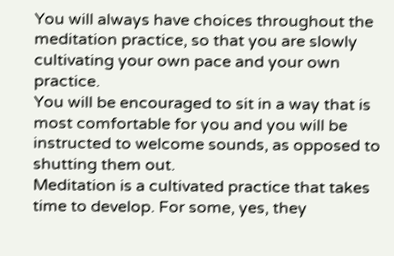You will always have choices throughout the meditation practice, so that you are slowly cultivating your own pace and your own practice.
You will be encouraged to sit in a way that is most comfortable for you and you will be instructed to welcome sounds, as opposed to shutting them out.
Meditation is a cultivated practice that takes time to develop. For some, yes, they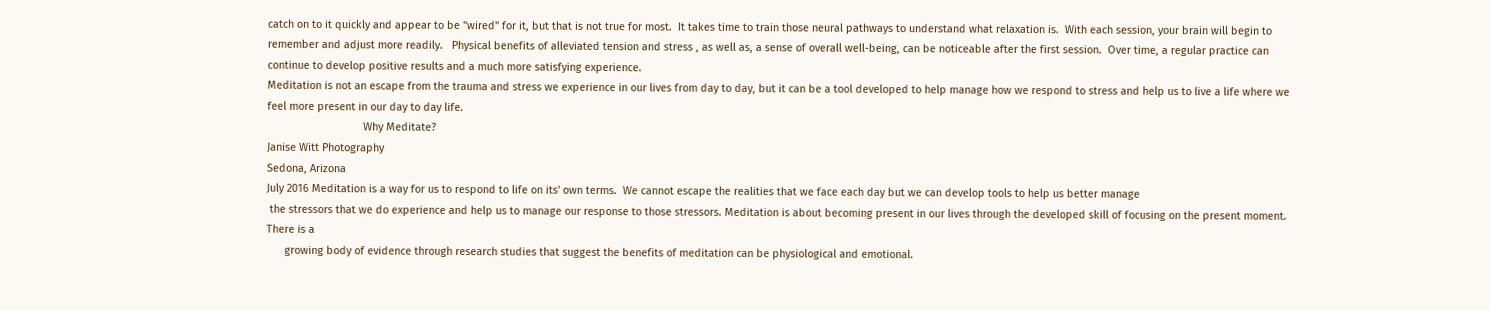catch on to it quickly and appear to be "wired" for it, but that is not true for most.  It takes time to train those neural pathways to understand what relaxation is.  With each session, your brain will begin to remember and adjust more readily.   Physical benefits of alleviated tension and stress , as well as, a sense of overall well-being, can be noticeable after the first session.  Over time, a regular practice can continue to develop positive results and a much more satisfying experience.
Meditation is not an escape from the trauma and stress we experience in our lives from day to day, but it can be a tool developed to help manage how we respond to stress and help us to live a life where we feel more present in our day to day life.
                                Why Meditate?
Janise Witt Photography
Sedona, Arizona
July 2016 Meditation is a way for us to respond to life on its' own terms.  We cannot escape the realities that we face each day but we can develop tools to help us better manage
 the stressors that we do experience and help us to manage our response to those stressors. Meditation is about becoming present in our lives through the developed skill of focusing on the present moment.   There is a
      growing body of evidence through research studies that suggest the benefits of meditation can be physiological and emotional.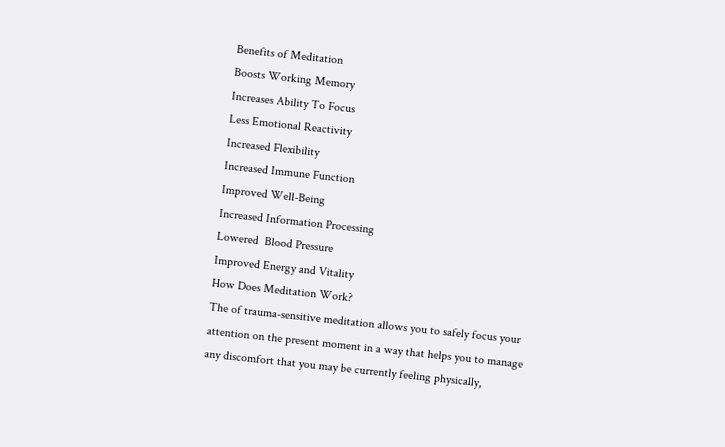Benefits of Meditation
Boosts Working Memory
Increases Ability To Focus
Less Emotional Reactivity
Increased Flexibility
Increased Immune Function
Improved Well-Being
Increased Information Processing
Lowered  Blood Pressure
Improved Energy and Vitality
How Does Meditation Work?
The of trauma-sensitive meditation allows you to safely focus your attention on the present moment in a way that helps you to manage any discomfort that you may be currently feeling physically,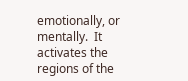emotionally, or mentally.  It activates the regions of the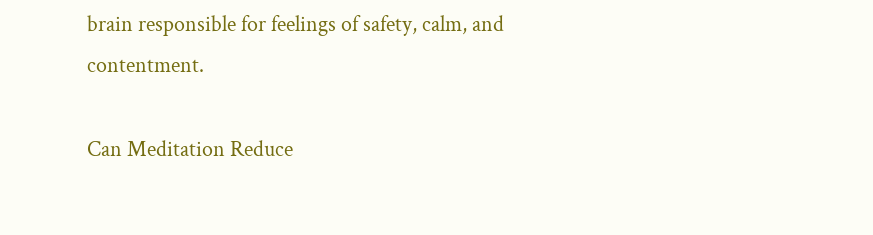brain responsible for feelings of safety, calm, and contentment.

Can Meditation Reduce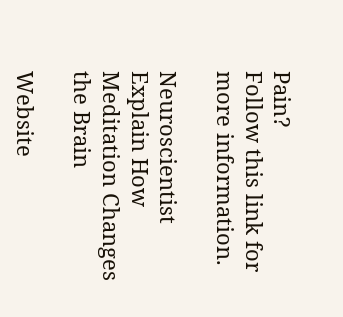Pain?
Follow this link for more information.

Neuroscientist Explain How Meditation Changes the Brain

Website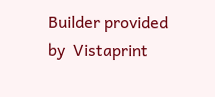Builder provided by  Vistaprint